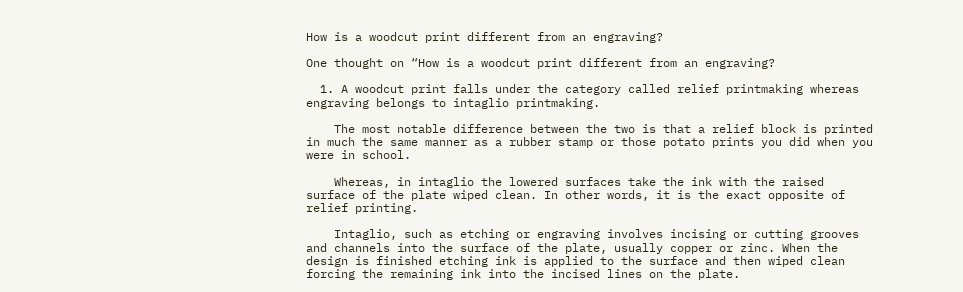How is a woodcut print different from an engraving?

One thought on “How is a woodcut print different from an engraving?

  1. A woodcut print falls under the category called relief printmaking whereas engraving belongs to intaglio printmaking.

    The most notable difference between the two is that a relief block is printed in much the same manner as a rubber stamp or those potato prints you did when you were in school.

    Whereas, in intaglio the lowered surfaces take the ink with the raised surface of the plate wiped clean. In other words, it is the exact opposite of relief printing.

    Intaglio, such as etching or engraving involves incising or cutting grooves and channels into the surface of the plate, usually copper or zinc. When the design is finished etching ink is applied to the surface and then wiped clean forcing the remaining ink into the incised lines on the plate.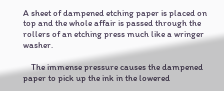A sheet of dampened etching paper is placed on top and the whole affair is passed through the rollers of an etching press much like a wringer washer.

    The immense pressure causes the dampened paper to pick up the ink in the lowered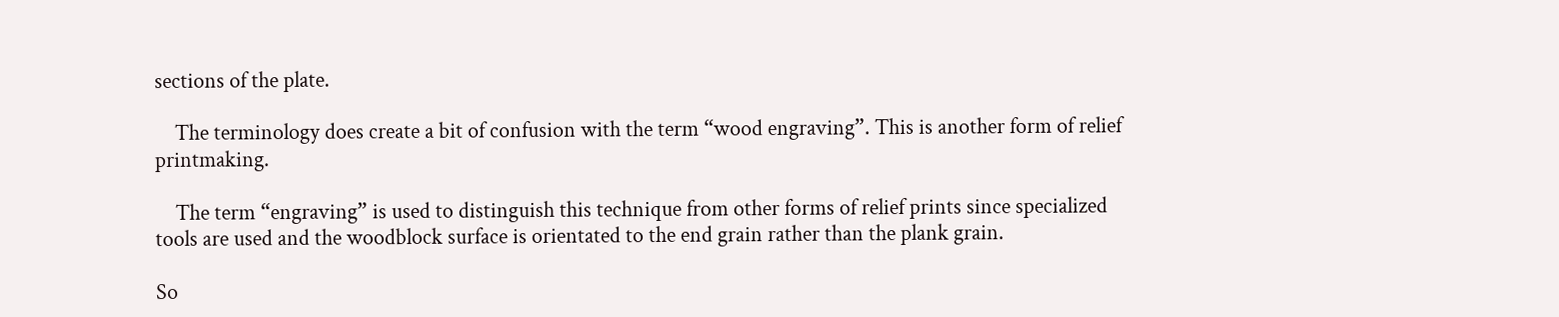sections of the plate.

    The terminology does create a bit of confusion with the term “wood engraving”. This is another form of relief printmaking.

    The term “engraving” is used to distinguish this technique from other forms of relief prints since specialized tools are used and the woodblock surface is orientated to the end grain rather than the plank grain.

So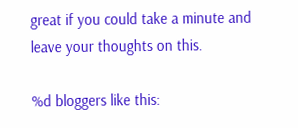great if you could take a minute and leave your thoughts on this.

%d bloggers like this: